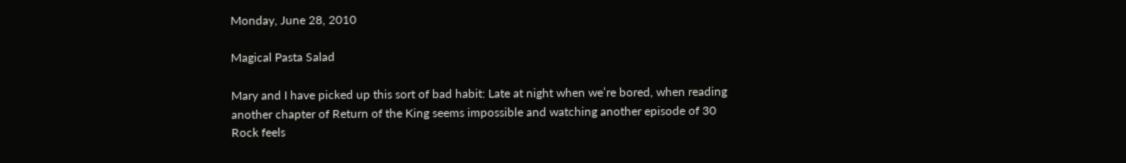Monday, June 28, 2010

Magical Pasta Salad

Mary and I have picked up this sort of bad habit: Late at night when we’re bored, when reading another chapter of Return of the King seems impossible and watching another episode of 30 Rock feels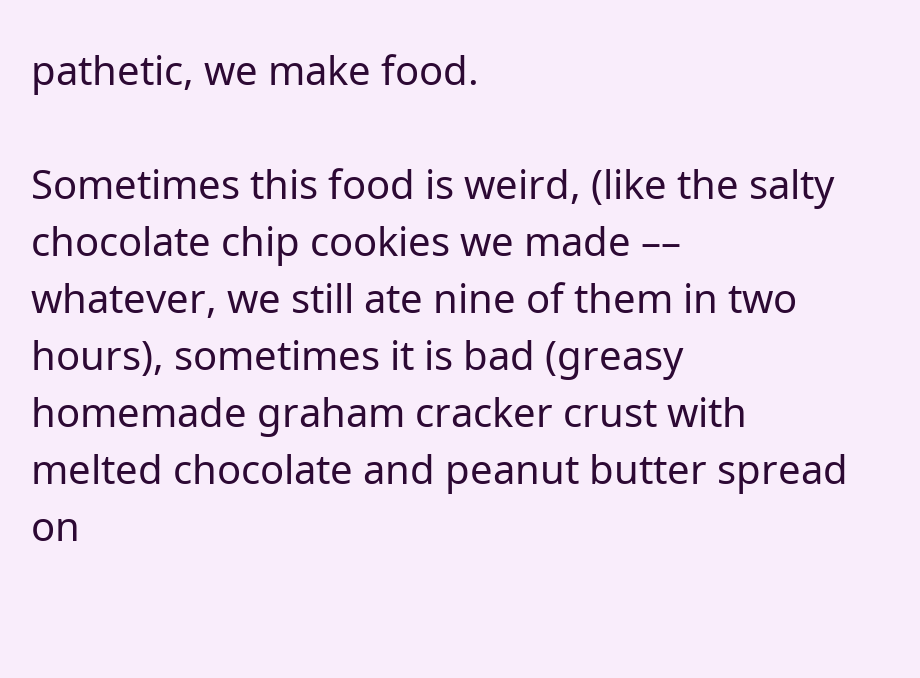pathetic, we make food.

Sometimes this food is weird, (like the salty chocolate chip cookies we made –– whatever, we still ate nine of them in two hours), sometimes it is bad (greasy homemade graham cracker crust with melted chocolate and peanut butter spread on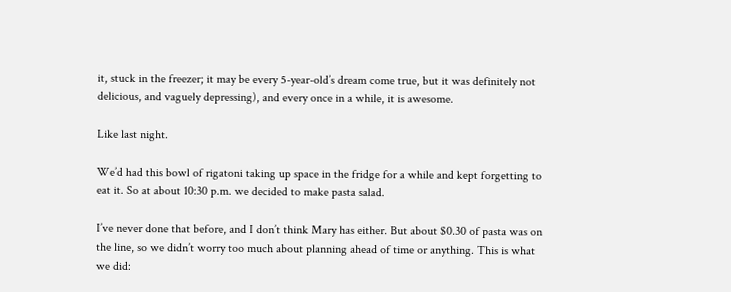it, stuck in the freezer; it may be every 5-year-old’s dream come true, but it was definitely not delicious, and vaguely depressing), and every once in a while, it is awesome.

Like last night.

We’d had this bowl of rigatoni taking up space in the fridge for a while and kept forgetting to eat it. So at about 10:30 p.m. we decided to make pasta salad.

I’ve never done that before, and I don’t think Mary has either. But about $0.30 of pasta was on the line, so we didn’t worry too much about planning ahead of time or anything. This is what we did: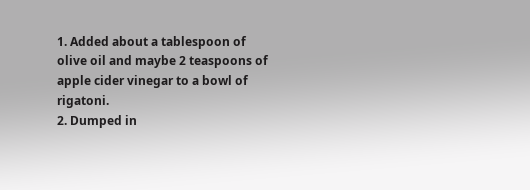1. Added about a tablespoon of olive oil and maybe 2 teaspoons of apple cider vinegar to a bowl of rigatoni.
2. Dumped in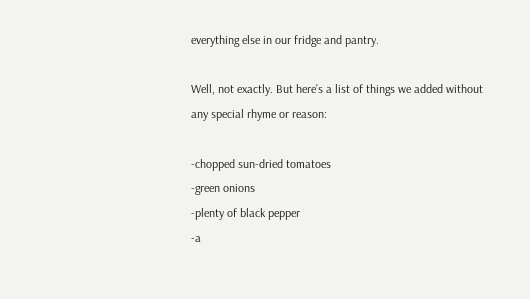everything else in our fridge and pantry.

Well, not exactly. But here’s a list of things we added without any special rhyme or reason:

-chopped sun-dried tomatoes
-green onions
-plenty of black pepper
-a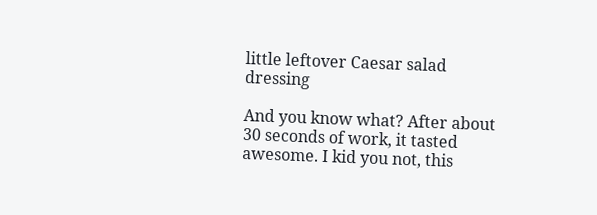little leftover Caesar salad dressing

And you know what? After about 30 seconds of work, it tasted awesome. I kid you not, this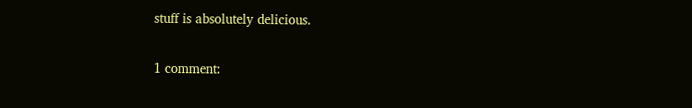stuff is absolutely delicious.

1 comment: